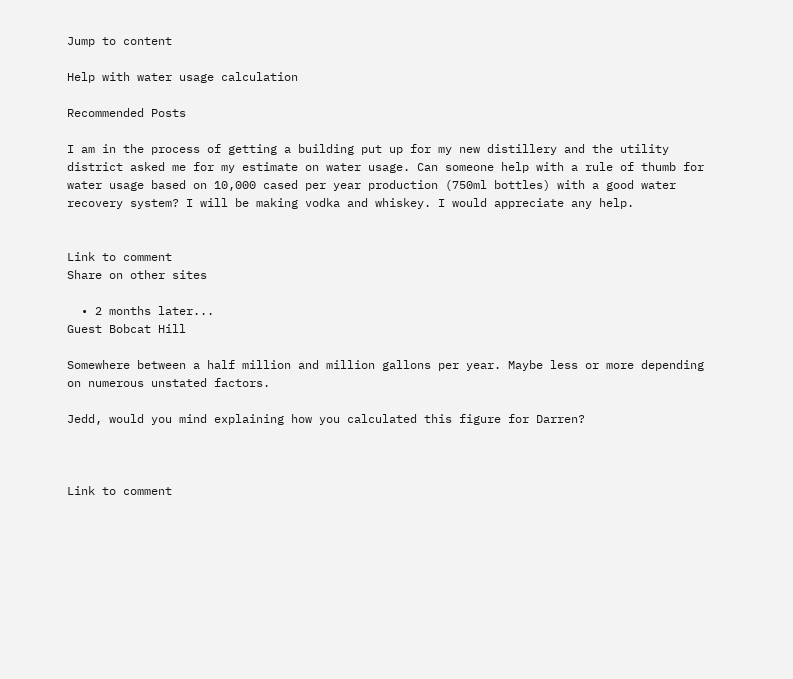Jump to content

Help with water usage calculation

Recommended Posts

I am in the process of getting a building put up for my new distillery and the utility district asked me for my estimate on water usage. Can someone help with a rule of thumb for water usage based on 10,000 cased per year production (750ml bottles) with a good water recovery system? I will be making vodka and whiskey. I would appreciate any help.


Link to comment
Share on other sites

  • 2 months later...
Guest Bobcat Hill

Somewhere between a half million and million gallons per year. Maybe less or more depending on numerous unstated factors.

Jedd, would you mind explaining how you calculated this figure for Darren?



Link to comment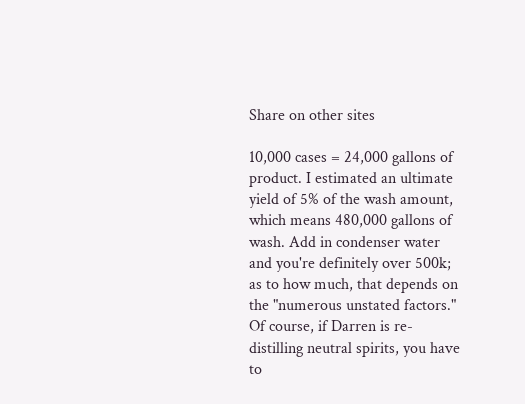Share on other sites

10,000 cases = 24,000 gallons of product. I estimated an ultimate yield of 5% of the wash amount, which means 480,000 gallons of wash. Add in condenser water and you're definitely over 500k; as to how much, that depends on the "numerous unstated factors." Of course, if Darren is re-distilling neutral spirits, you have to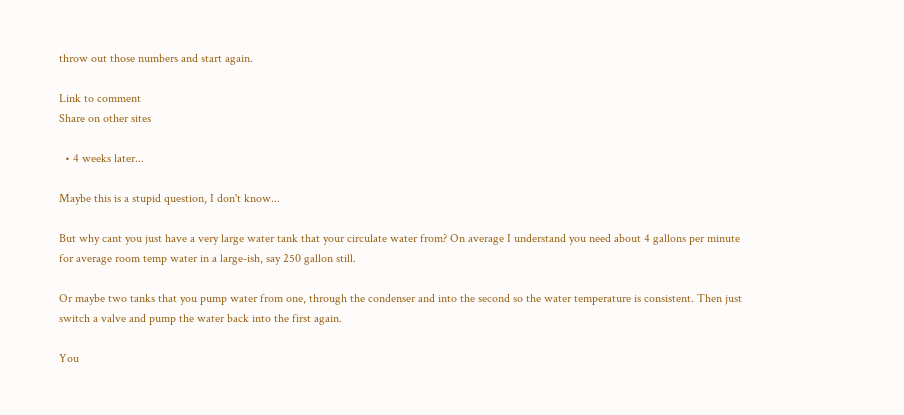throw out those numbers and start again.

Link to comment
Share on other sites

  • 4 weeks later...

Maybe this is a stupid question, I don't know...

But why cant you just have a very large water tank that your circulate water from? On average I understand you need about 4 gallons per minute for average room temp water in a large-ish, say 250 gallon still.

Or maybe two tanks that you pump water from one, through the condenser and into the second so the water temperature is consistent. Then just switch a valve and pump the water back into the first again.

You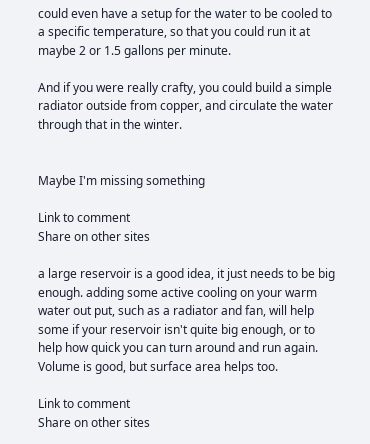could even have a setup for the water to be cooled to a specific temperature, so that you could run it at maybe 2 or 1.5 gallons per minute.

And if you were really crafty, you could build a simple radiator outside from copper, and circulate the water through that in the winter.


Maybe I'm missing something

Link to comment
Share on other sites

a large reservoir is a good idea, it just needs to be big enough. adding some active cooling on your warm water out put, such as a radiator and fan, will help some if your reservoir isn't quite big enough, or to help how quick you can turn around and run again. Volume is good, but surface area helps too.

Link to comment
Share on other sites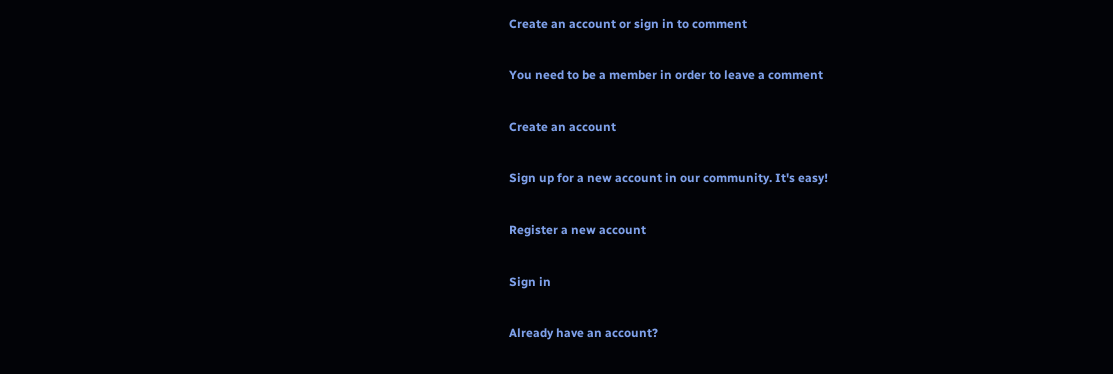Create an account or sign in to comment

You need to be a member in order to leave a comment

Create an account

Sign up for a new account in our community. It's easy!

Register a new account

Sign in

Already have an account?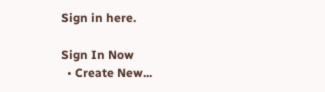Sign in here.

Sign In Now
  • Create New...